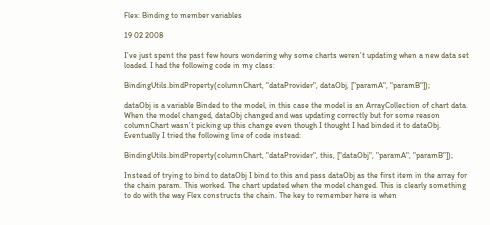Flex: Binding to member variables

19 02 2008

I’ve just spent the past few hours wondering why some charts weren’t updating when a new data set loaded. I had the following code in my class:

BindingUtils.bindProperty(columnChart, "dataProvider", dataObj, ["paramA", "paramB"]);

dataObj is a variable Binded to the model, in this case the model is an ArrayCollection of chart data. When the model changed, dataObj changed and was updating correctly but for some reason columnChart wasn’t picking up this change even though I thought I had binded it to dataObj. Eventually I tried the following line of code instead:

BindingUtils.bindProperty(columnChart, "dataProvider", this, ["dataObj", "paramA", "paramB"]);

Instead of trying to bind to dataObj I bind to this and pass dataObj as the first item in the array for the chain param. This worked. The chart updated when the model changed. This is clearly something to do with the way Flex constructs the chain. The key to remember here is when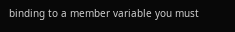binding to a member variable you must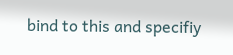bind to this and specifiy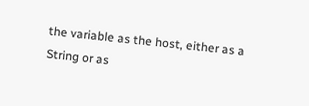the variable as the host, either as a String or as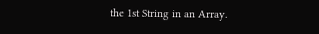the 1st String in an Array.